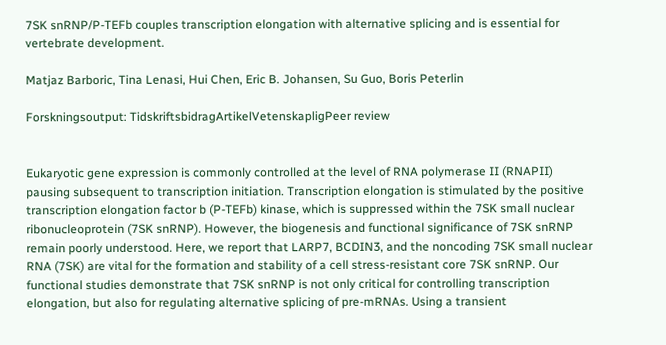7SK snRNP/P-TEFb couples transcription elongation with alternative splicing and is essential for vertebrate development.

Matjaz Barboric, Tina Lenasi, Hui Chen, Eric B. Johansen, Su Guo, Boris Peterlin

Forskningsoutput: TidskriftsbidragArtikelVetenskapligPeer review


Eukaryotic gene expression is commonly controlled at the level of RNA polymerase II (RNAPII) pausing subsequent to transcription initiation. Transcription elongation is stimulated by the positive transcription elongation factor b (P-TEFb) kinase, which is suppressed within the 7SK small nuclear ribonucleoprotein (7SK snRNP). However, the biogenesis and functional significance of 7SK snRNP remain poorly understood. Here, we report that LARP7, BCDIN3, and the noncoding 7SK small nuclear RNA (7SK) are vital for the formation and stability of a cell stress-resistant core 7SK snRNP. Our functional studies demonstrate that 7SK snRNP is not only critical for controlling transcription elongation, but also for regulating alternative splicing of pre-mRNAs. Using a transient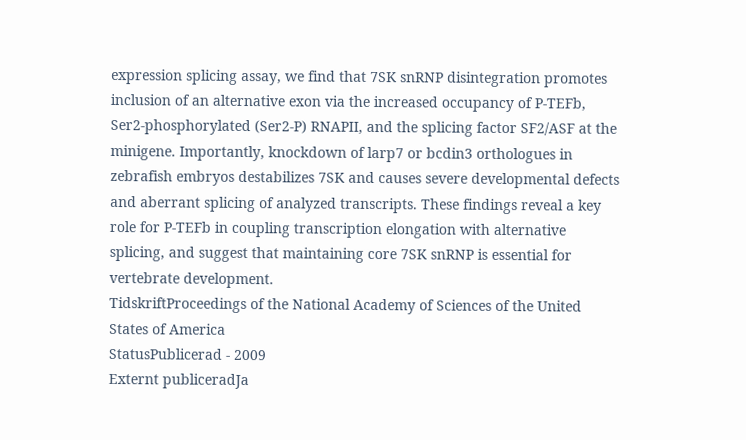expression splicing assay, we find that 7SK snRNP disintegration promotes inclusion of an alternative exon via the increased occupancy of P-TEFb, Ser2-phosphorylated (Ser2-P) RNAPII, and the splicing factor SF2/ASF at the minigene. Importantly, knockdown of larp7 or bcdin3 orthologues in zebrafish embryos destabilizes 7SK and causes severe developmental defects and aberrant splicing of analyzed transcripts. These findings reveal a key role for P-TEFb in coupling transcription elongation with alternative splicing, and suggest that maintaining core 7SK snRNP is essential for vertebrate development.
TidskriftProceedings of the National Academy of Sciences of the United States of America
StatusPublicerad - 2009
Externt publiceradJa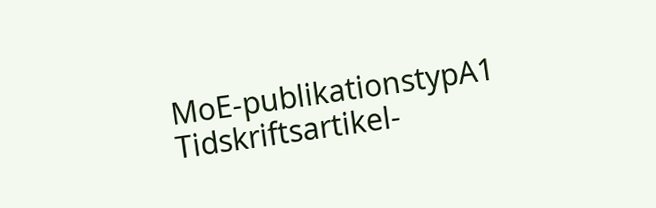MoE-publikationstypA1 Tidskriftsartikel-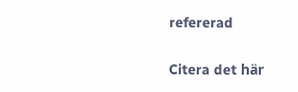refererad

Citera det här